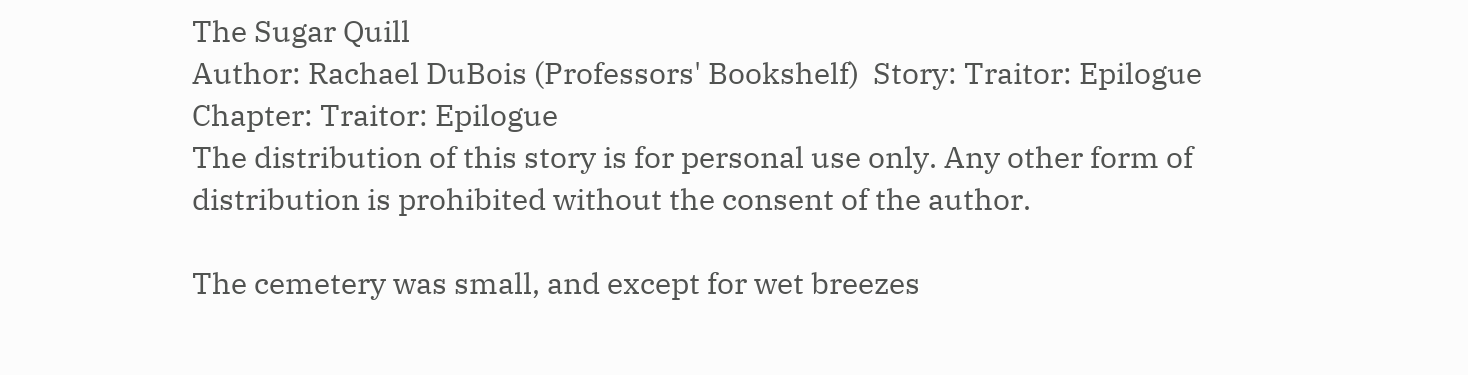The Sugar Quill
Author: Rachael DuBois (Professors' Bookshelf)  Story: Traitor: Epilogue  Chapter: Traitor: Epilogue
The distribution of this story is for personal use only. Any other form of distribution is prohibited without the consent of the author.

The cemetery was small, and except for wet breezes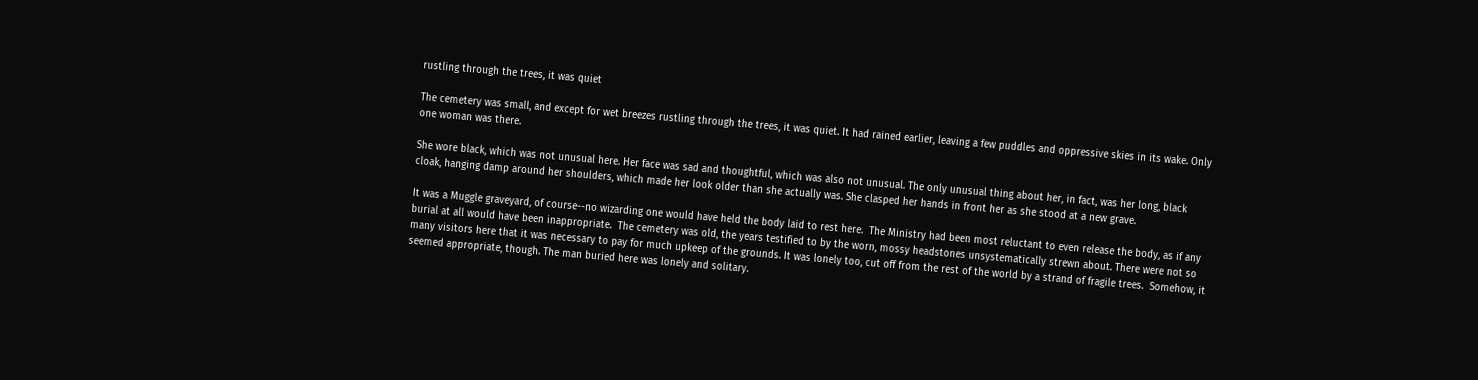rustling through the trees, it was quiet

The cemetery was small, and except for wet breezes rustling through the trees, it was quiet. It had rained earlier, leaving a few puddles and oppressive skies in its wake. Only one woman was there.

She wore black, which was not unusual here. Her face was sad and thoughtful, which was also not unusual. The only unusual thing about her, in fact, was her long, black cloak, hanging damp around her shoulders, which made her look older than she actually was. She clasped her hands in front her as she stood at a new grave.

It was a Muggle graveyard, of course--no wizarding one would have held the body laid to rest here.  The Ministry had been most reluctant to even release the body, as if any burial at all would have been inappropriate.  The cemetery was old, the years testified to by the worn, mossy headstones unsystematically strewn about. There were not so many visitors here that it was necessary to pay for much upkeep of the grounds. It was lonely too, cut off from the rest of the world by a strand of fragile trees.  Somehow, it seemed appropriate, though. The man buried here was lonely and solitary.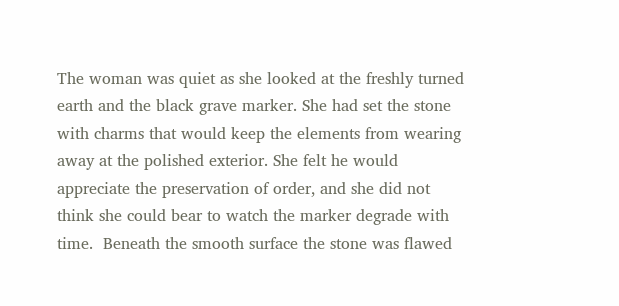The woman was quiet as she looked at the freshly turned earth and the black grave marker. She had set the stone with charms that would keep the elements from wearing away at the polished exterior. She felt he would appreciate the preservation of order, and she did not think she could bear to watch the marker degrade with time.  Beneath the smooth surface the stone was flawed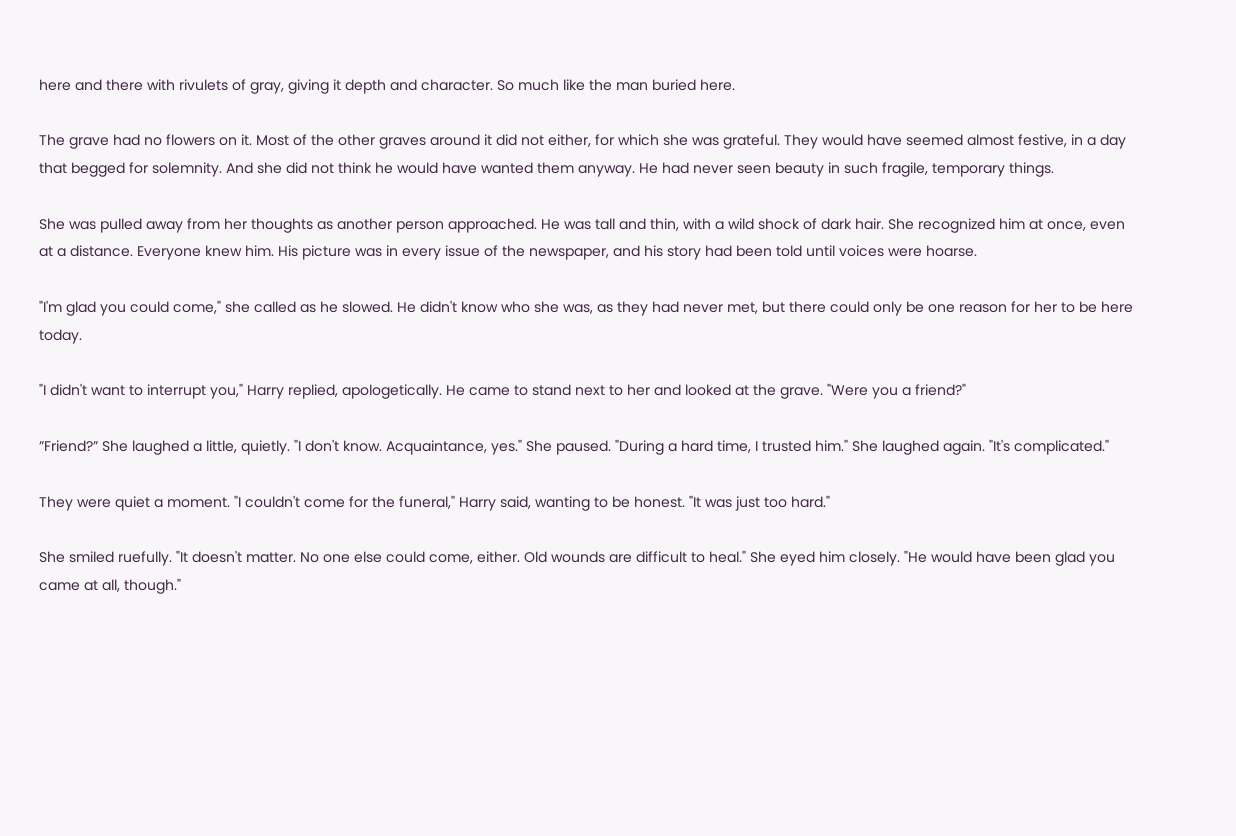here and there with rivulets of gray, giving it depth and character. So much like the man buried here.

The grave had no flowers on it. Most of the other graves around it did not either, for which she was grateful. They would have seemed almost festive, in a day that begged for solemnity. And she did not think he would have wanted them anyway. He had never seen beauty in such fragile, temporary things.

She was pulled away from her thoughts as another person approached. He was tall and thin, with a wild shock of dark hair. She recognized him at once, even at a distance. Everyone knew him. His picture was in every issue of the newspaper, and his story had been told until voices were hoarse.

"I'm glad you could come," she called as he slowed. He didn't know who she was, as they had never met, but there could only be one reason for her to be here today.

"I didn't want to interrupt you," Harry replied, apologetically. He came to stand next to her and looked at the grave. "Were you a friend?"

”Friend?” She laughed a little, quietly. "I don't know. Acquaintance, yes." She paused. "During a hard time, I trusted him." She laughed again. "It's complicated."

They were quiet a moment. "I couldn't come for the funeral," Harry said, wanting to be honest. "It was just too hard."

She smiled ruefully. "It doesn't matter. No one else could come, either. Old wounds are difficult to heal." She eyed him closely. "He would have been glad you came at all, though."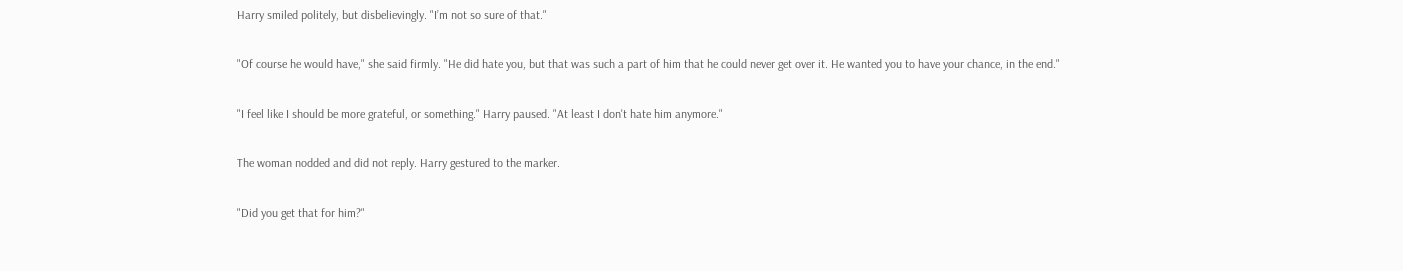Harry smiled politely, but disbelievingly. "I’m not so sure of that."

"Of course he would have," she said firmly. "He did hate you, but that was such a part of him that he could never get over it. He wanted you to have your chance, in the end."

"I feel like I should be more grateful, or something." Harry paused. "At least I don't hate him anymore."

The woman nodded and did not reply. Harry gestured to the marker.

"Did you get that for him?"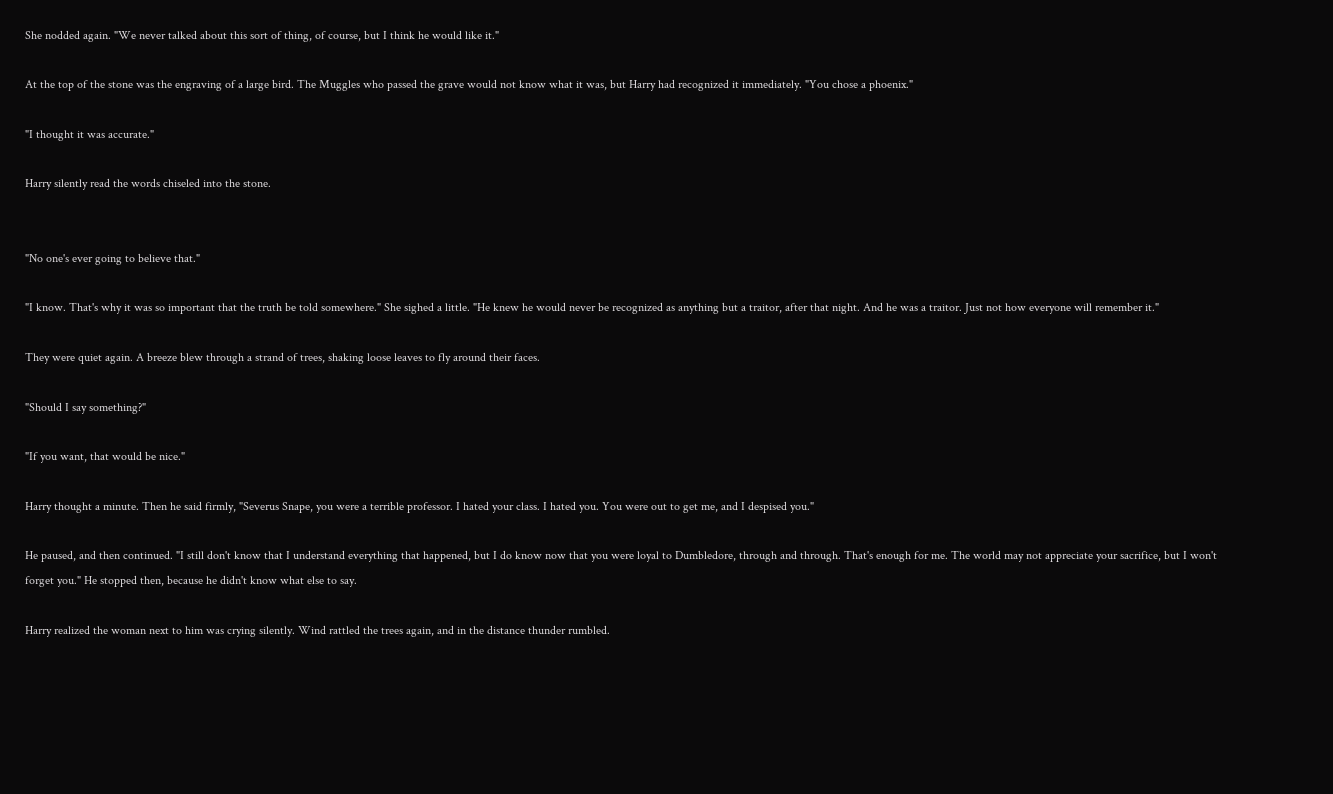She nodded again. "We never talked about this sort of thing, of course, but I think he would like it."

At the top of the stone was the engraving of a large bird. The Muggles who passed the grave would not know what it was, but Harry had recognized it immediately. "You chose a phoenix."

"I thought it was accurate."

Harry silently read the words chiseled into the stone.


"No one's ever going to believe that."

"I know. That's why it was so important that the truth be told somewhere." She sighed a little. "He knew he would never be recognized as anything but a traitor, after that night. And he was a traitor. Just not how everyone will remember it."

They were quiet again. A breeze blew through a strand of trees, shaking loose leaves to fly around their faces.

"Should I say something?"

"If you want, that would be nice."

Harry thought a minute. Then he said firmly, "Severus Snape, you were a terrible professor. I hated your class. I hated you. You were out to get me, and I despised you."

He paused, and then continued. "I still don't know that I understand everything that happened, but I do know now that you were loyal to Dumbledore, through and through. That's enough for me. The world may not appreciate your sacrifice, but I won't forget you." He stopped then, because he didn't know what else to say.

Harry realized the woman next to him was crying silently. Wind rattled the trees again, and in the distance thunder rumbled.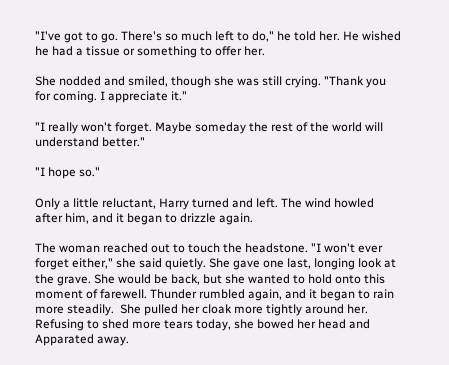"I've got to go. There's so much left to do," he told her. He wished he had a tissue or something to offer her.

She nodded and smiled, though she was still crying. "Thank you for coming. I appreciate it."

"I really won't forget. Maybe someday the rest of the world will understand better."

"I hope so."

Only a little reluctant, Harry turned and left. The wind howled after him, and it began to drizzle again.

The woman reached out to touch the headstone. "I won't ever forget either," she said quietly. She gave one last, longing look at the grave. She would be back, but she wanted to hold onto this moment of farewell. Thunder rumbled again, and it began to rain more steadily.  She pulled her cloak more tightly around her.  Refusing to shed more tears today, she bowed her head and Apparated away.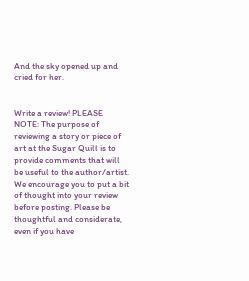And the sky opened up and cried for her.


Write a review! PLEASE NOTE: The purpose of reviewing a story or piece of art at the Sugar Quill is to provide comments that will be useful to the author/artist. We encourage you to put a bit of thought into your review before posting. Please be thoughtful and considerate, even if you have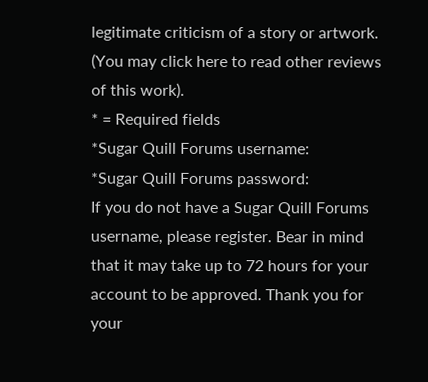legitimate criticism of a story or artwork. (You may click here to read other reviews of this work).
* = Required fields
*Sugar Quill Forums username:
*Sugar Quill Forums password:
If you do not have a Sugar Quill Forums username, please register. Bear in mind that it may take up to 72 hours for your account to be approved. Thank you for your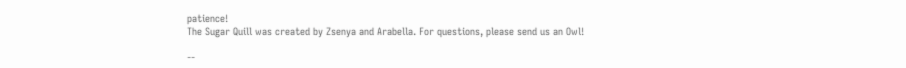patience!
The Sugar Quill was created by Zsenya and Arabella. For questions, please send us an Owl!

--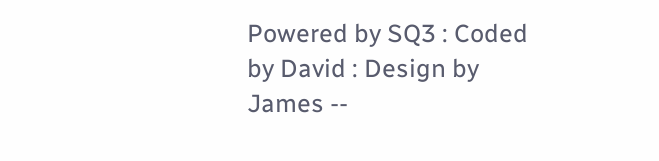Powered by SQ3 : Coded by David : Design by James --